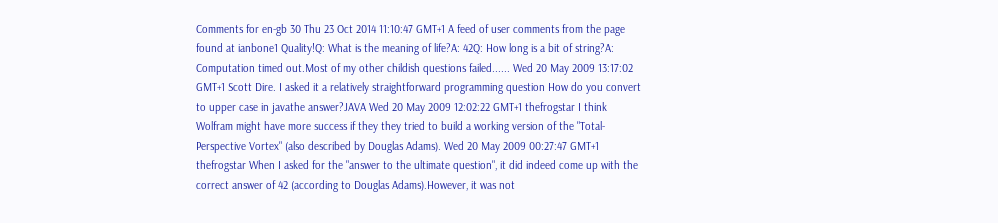Comments for en-gb 30 Thu 23 Oct 2014 11:10:47 GMT+1 A feed of user comments from the page found at ianbone1 Quality!Q: What is the meaning of life?A: 42Q: How long is a bit of string?A: Computation timed out.Most of my other childish questions failed...... Wed 20 May 2009 13:17:02 GMT+1 Scott Dire. I asked it a relatively straightforward programming question How do you convert to upper case in javathe answer?JAVA Wed 20 May 2009 12:02:22 GMT+1 thefrogstar I think Wolfram might have more success if they they tried to build a working version of the "Total-Perspective Vortex" (also described by Douglas Adams). Wed 20 May 2009 00:27:47 GMT+1 thefrogstar When I asked for the "answer to the ultimate question", it did indeed come up with the correct answer of 42 (according to Douglas Adams).However, it was not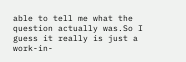able to tell me what the question actually was.So I guess it really is just a work-in-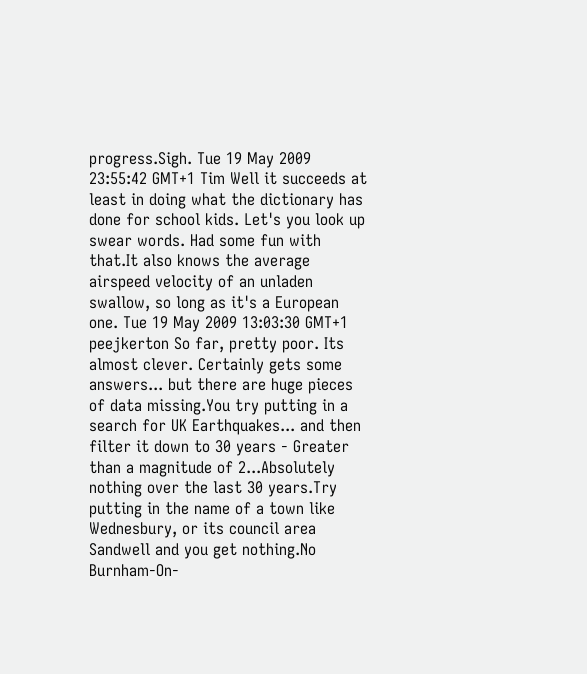progress.Sigh. Tue 19 May 2009 23:55:42 GMT+1 Tim Well it succeeds at least in doing what the dictionary has done for school kids. Let's you look up swear words. Had some fun with that.It also knows the average airspeed velocity of an unladen swallow, so long as it's a European one. Tue 19 May 2009 13:03:30 GMT+1 peejkerton So far, pretty poor. Its almost clever. Certainly gets some answers... but there are huge pieces of data missing.You try putting in a search for UK Earthquakes... and then filter it down to 30 years - Greater than a magnitude of 2...Absolutely nothing over the last 30 years.Try putting in the name of a town like Wednesbury, or its council area Sandwell and you get nothing.No Burnham-On-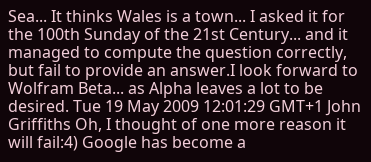Sea... It thinks Wales is a town... I asked it for the 100th Sunday of the 21st Century... and it managed to compute the question correctly, but fail to provide an answer.I look forward to Wolfram Beta... as Alpha leaves a lot to be desired. Tue 19 May 2009 12:01:29 GMT+1 John Griffiths Oh, I thought of one more reason it will fail:4) Google has become a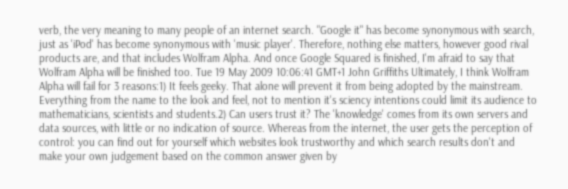verb, the very meaning to many people of an internet search. "Google it" has become synonymous with search, just as 'iPod' has become synonymous with 'music player'. Therefore, nothing else matters, however good rival products are, and that includes Wolfram Alpha. And once Google Squared is finished, I'm afraid to say that Wolfram Alpha will be finished too. Tue 19 May 2009 10:06:41 GMT+1 John Griffiths Ultimately, I think Wolfram Alpha will fail for 3 reasons:1) It feels geeky. That alone will prevent it from being adopted by the mainstream. Everything from the name to the look and feel, not to mention it's sciency intentions could limit its audience to mathematicians, scientists and students.2) Can users trust it? The 'knowledge' comes from its own servers and data sources, with little or no indication of source. Whereas from the internet, the user gets the perception of control: you can find out for yourself which websites look trustworthy and which search results don't and make your own judgement based on the common answer given by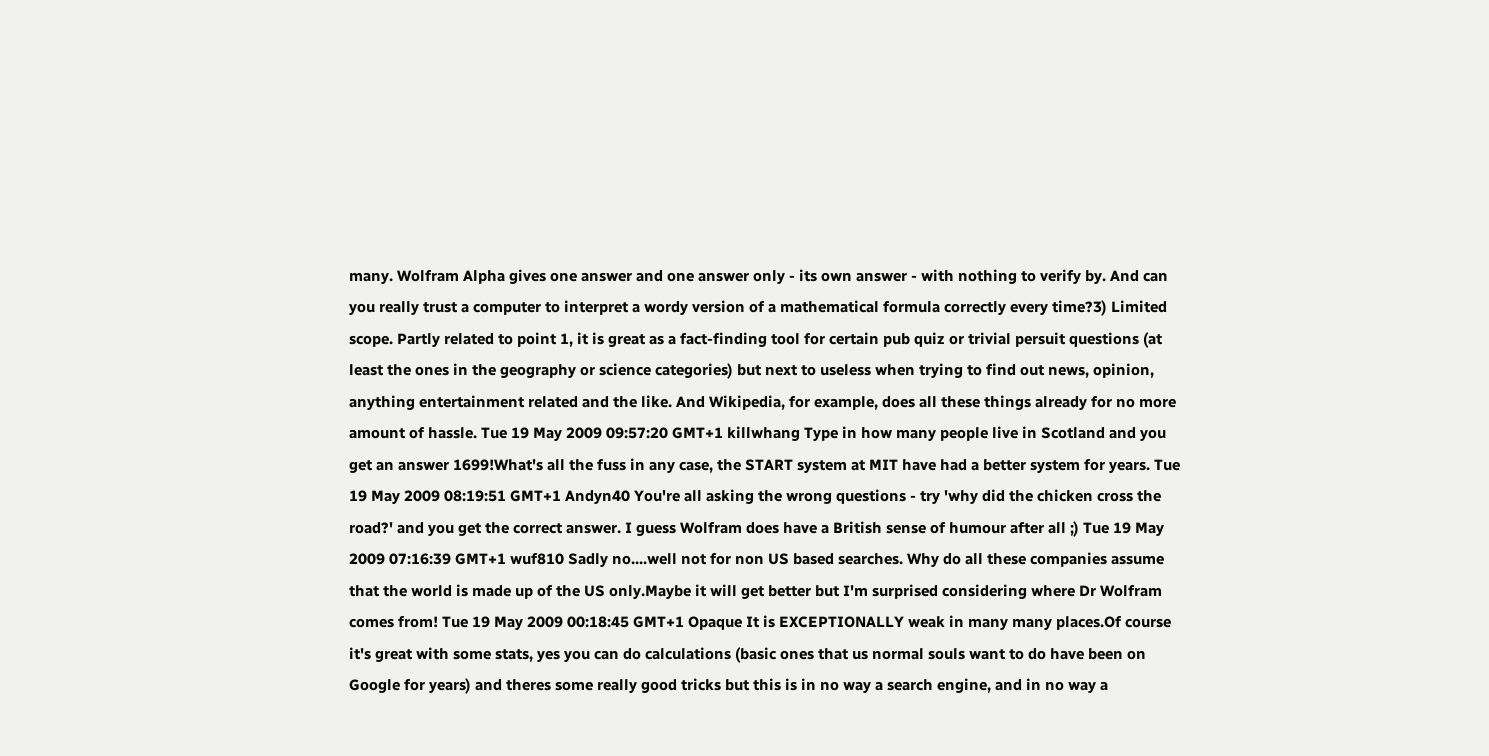many. Wolfram Alpha gives one answer and one answer only - its own answer - with nothing to verify by. And can you really trust a computer to interpret a wordy version of a mathematical formula correctly every time?3) Limited scope. Partly related to point 1, it is great as a fact-finding tool for certain pub quiz or trivial persuit questions (at least the ones in the geography or science categories) but next to useless when trying to find out news, opinion, anything entertainment related and the like. And Wikipedia, for example, does all these things already for no more amount of hassle. Tue 19 May 2009 09:57:20 GMT+1 killwhang Type in how many people live in Scotland and you get an answer 1699!What's all the fuss in any case, the START system at MIT have had a better system for years. Tue 19 May 2009 08:19:51 GMT+1 Andyn40 You're all asking the wrong questions - try 'why did the chicken cross the road?' and you get the correct answer. I guess Wolfram does have a British sense of humour after all ;) Tue 19 May 2009 07:16:39 GMT+1 wuf810 Sadly no....well not for non US based searches. Why do all these companies assume that the world is made up of the US only.Maybe it will get better but I'm surprised considering where Dr Wolfram comes from! Tue 19 May 2009 00:18:45 GMT+1 Opaque It is EXCEPTIONALLY weak in many many places.Of course it's great with some stats, yes you can do calculations (basic ones that us normal souls want to do have been on Google for years) and theres some really good tricks but this is in no way a search engine, and in no way a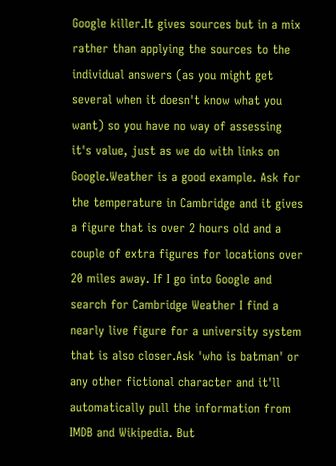Google killer.It gives sources but in a mix rather than applying the sources to the individual answers (as you might get several when it doesn't know what you want) so you have no way of assessing it's value, just as we do with links on Google.Weather is a good example. Ask for the temperature in Cambridge and it gives a figure that is over 2 hours old and a couple of extra figures for locations over 20 miles away. If I go into Google and search for Cambridge Weather I find a nearly live figure for a university system that is also closer.Ask 'who is batman' or any other fictional character and it'll automatically pull the information from IMDB and Wikipedia. But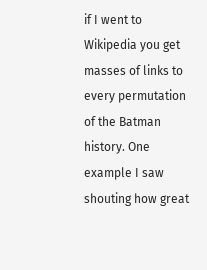if I went to Wikipedia you get masses of links to every permutation of the Batman history. One example I saw shouting how great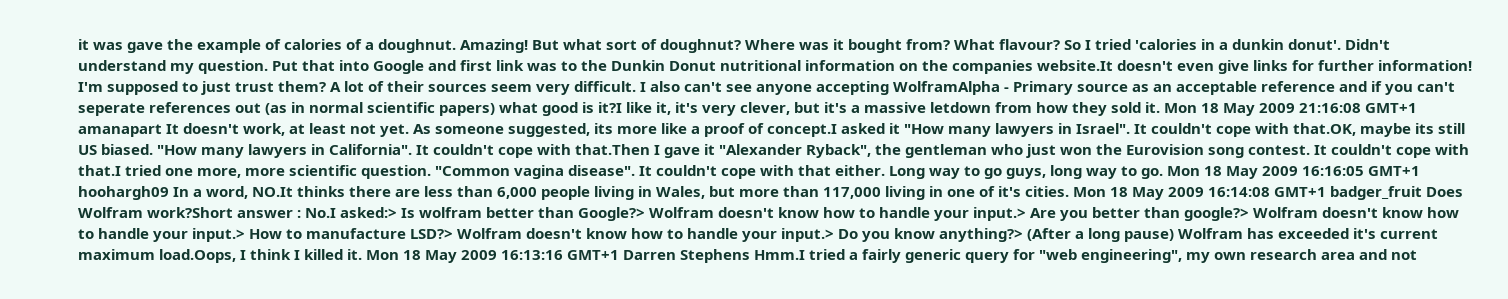it was gave the example of calories of a doughnut. Amazing! But what sort of doughnut? Where was it bought from? What flavour? So I tried 'calories in a dunkin donut'. Didn't understand my question. Put that into Google and first link was to the Dunkin Donut nutritional information on the companies website.It doesn't even give links for further information! I'm supposed to just trust them? A lot of their sources seem very difficult. I also can't see anyone accepting WolframAlpha - Primary source as an acceptable reference and if you can't seperate references out (as in normal scientific papers) what good is it?I like it, it's very clever, but it's a massive letdown from how they sold it. Mon 18 May 2009 21:16:08 GMT+1 amanapart It doesn't work, at least not yet. As someone suggested, its more like a proof of concept.I asked it "How many lawyers in Israel". It couldn't cope with that.OK, maybe its still US biased. "How many lawyers in California". It couldn't cope with that.Then I gave it "Alexander Ryback", the gentleman who just won the Eurovision song contest. It couldn't cope with that.I tried one more, more scientific question. "Common vagina disease". It couldn't cope with that either. Long way to go guys, long way to go. Mon 18 May 2009 16:16:05 GMT+1 hoohargh09 In a word, NO.It thinks there are less than 6,000 people living in Wales, but more than 117,000 living in one of it's cities. Mon 18 May 2009 16:14:08 GMT+1 badger_fruit Does Wolfram work?Short answer : No.I asked:> Is wolfram better than Google?> Wolfram doesn't know how to handle your input.> Are you better than google?> Wolfram doesn't know how to handle your input.> How to manufacture LSD?> Wolfram doesn't know how to handle your input.> Do you know anything?> (After a long pause) Wolfram has exceeded it's current maximum load.Oops, I think I killed it. Mon 18 May 2009 16:13:16 GMT+1 Darren Stephens Hmm.I tried a fairly generic query for "web engineering", my own research area and not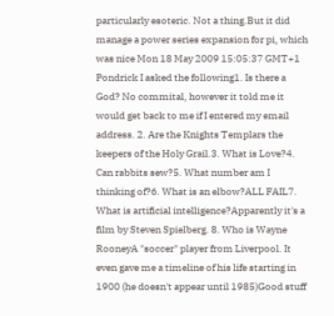particularly esoteric. Not a thing.But it did manage a power series expansion for pi, which was nice Mon 18 May 2009 15:05:37 GMT+1 Pondrick I asked the following1. Is there a God? No commital, however it told me it would get back to me if I entered my email address. 2. Are the Knights Templars the keepers of the Holy Grail.3. What is Love?4. Can rabbits sew?5. What number am I thinking of?6. What is an elbow?ALL FAIL7. What is artificial intelligence?Apparently it's a film by Steven Spielberg. 8. Who is Wayne RooneyA "soccer" player from Liverpool. It even gave me a timeline of his life starting in 1900 (he doesn't appear until 1985)Good stuff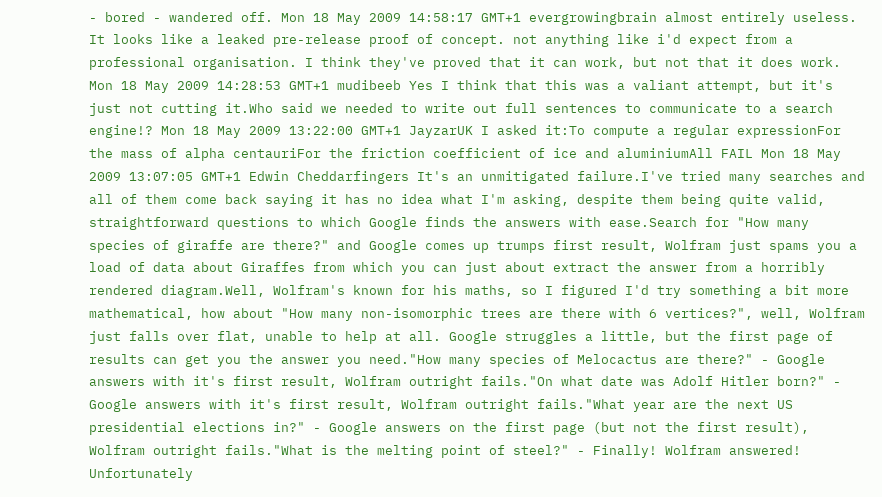- bored - wandered off. Mon 18 May 2009 14:58:17 GMT+1 evergrowingbrain almost entirely useless. It looks like a leaked pre-release proof of concept. not anything like i'd expect from a professional organisation. I think they've proved that it can work, but not that it does work. Mon 18 May 2009 14:28:53 GMT+1 mudibeeb Yes I think that this was a valiant attempt, but it's just not cutting it.Who said we needed to write out full sentences to communicate to a search engine!? Mon 18 May 2009 13:22:00 GMT+1 JayzarUK I asked it:To compute a regular expressionFor the mass of alpha centauriFor the friction coefficient of ice and aluminiumAll FAIL Mon 18 May 2009 13:07:05 GMT+1 Edwin Cheddarfingers It's an unmitigated failure.I've tried many searches and all of them come back saying it has no idea what I'm asking, despite them being quite valid, straightforward questions to which Google finds the answers with ease.Search for "How many species of giraffe are there?" and Google comes up trumps first result, Wolfram just spams you a load of data about Giraffes from which you can just about extract the answer from a horribly rendered diagram.Well, Wolfram's known for his maths, so I figured I'd try something a bit more mathematical, how about "How many non-isomorphic trees are there with 6 vertices?", well, Wolfram just falls over flat, unable to help at all. Google struggles a little, but the first page of results can get you the answer you need."How many species of Melocactus are there?" - Google answers with it's first result, Wolfram outright fails."On what date was Adolf Hitler born?" - Google answers with it's first result, Wolfram outright fails."What year are the next US presidential elections in?" - Google answers on the first page (but not the first result), Wolfram outright fails."What is the melting point of steel?" - Finally! Wolfram answered! Unfortunately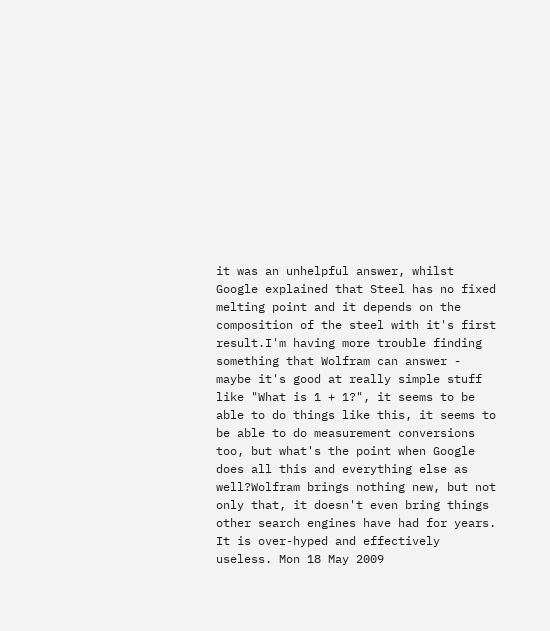it was an unhelpful answer, whilst Google explained that Steel has no fixed melting point and it depends on the composition of the steel with it's first result.I'm having more trouble finding something that Wolfram can answer - maybe it's good at really simple stuff like "What is 1 + 1?", it seems to be able to do things like this, it seems to be able to do measurement conversions too, but what's the point when Google does all this and everything else as well?Wolfram brings nothing new, but not only that, it doesn't even bring things other search engines have had for years. It is over-hyped and effectively useless. Mon 18 May 2009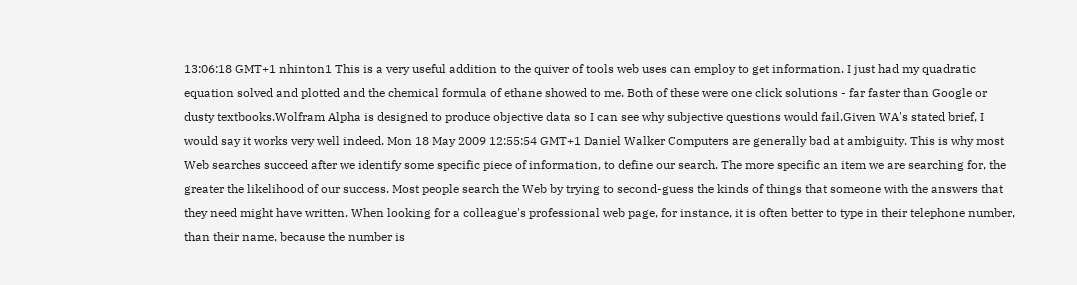13:06:18 GMT+1 nhinton1 This is a very useful addition to the quiver of tools web uses can employ to get information. I just had my quadratic equation solved and plotted and the chemical formula of ethane showed to me. Both of these were one click solutions - far faster than Google or dusty textbooks.Wolfram Alpha is designed to produce objective data so I can see why subjective questions would fail.Given WA's stated brief, I would say it works very well indeed. Mon 18 May 2009 12:55:54 GMT+1 Daniel Walker Computers are generally bad at ambiguity. This is why most Web searches succeed after we identify some specific piece of information, to define our search. The more specific an item we are searching for, the greater the likelihood of our success. Most people search the Web by trying to second-guess the kinds of things that someone with the answers that they need might have written. When looking for a colleague's professional web page, for instance, it is often better to type in their telephone number, than their name, because the number is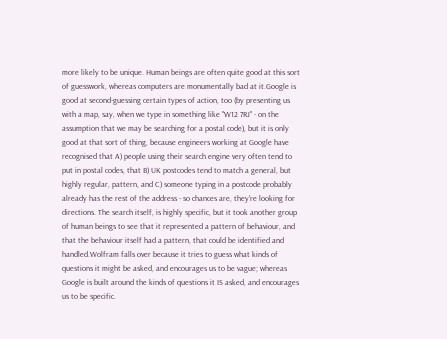more likely to be unique. Human beings are often quite good at this sort of guesswork, whereas computers are monumentally bad at it.Google is good at second-guessing certain types of action, too (by presenting us with a map, say, when we type in something like "W12 7RJ" - on the assumption that we may be searching for a postal code), but it is only good at that sort of thing, because engineers working at Google have recognised that A) people using their search engine very often tend to put in postal codes, that B) UK postcodes tend to match a general, but highly regular, pattern, and C) someone typing in a postcode probably already has the rest of the address - so chances are, they're looking for directions. The search itself, is highly specific, but it took another group of human beings to see that it represented a pattern of behaviour, and that the behaviour itself had a pattern, that could be identified and handled.Wolfram falls over because it tries to guess what kinds of questions it might be asked, and encourages us to be vague; whereas Google is built around the kinds of questions it IS asked, and encourages us to be specific.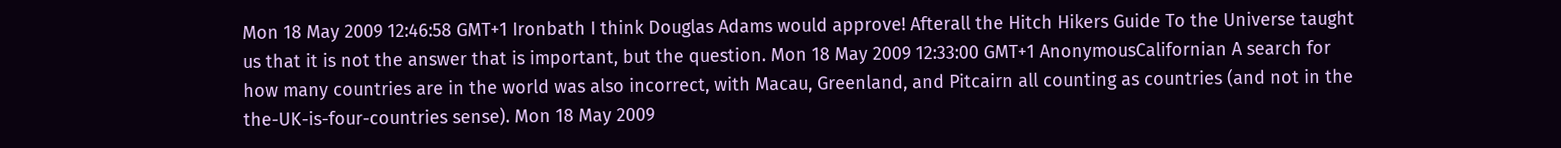Mon 18 May 2009 12:46:58 GMT+1 Ironbath I think Douglas Adams would approve! Afterall the Hitch Hikers Guide To the Universe taught us that it is not the answer that is important, but the question. Mon 18 May 2009 12:33:00 GMT+1 AnonymousCalifornian A search for how many countries are in the world was also incorrect, with Macau, Greenland, and Pitcairn all counting as countries (and not in the the-UK-is-four-countries sense). Mon 18 May 2009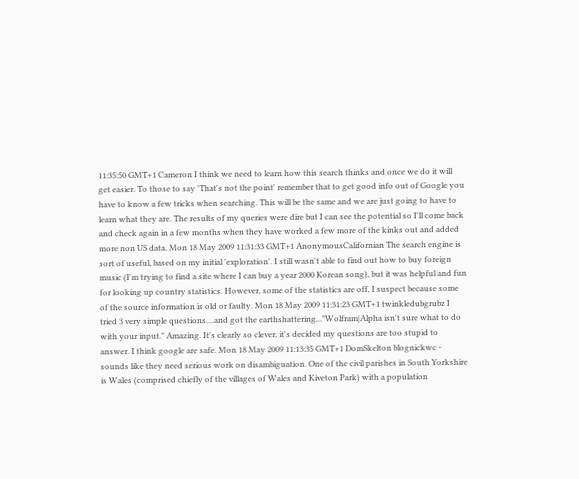11:35:50 GMT+1 Cameron I think we need to learn how this search thinks and once we do it will get easier. To those to say 'That's not the point' remember that to get good info out of Google you have to know a few tricks when searching. This will be the same and we are just going to have to learn what they are. The results of my queries were dire but I can see the potential so I'll come back and check again in a few months when they have worked a few more of the kinks out and added more non US data. Mon 18 May 2009 11:31:33 GMT+1 AnonymousCalifornian The search engine is sort of useful, based on my initial 'exploration'. I still wasn't able to find out how to buy foreign music (I'm trying to find a site where I can buy a year 2000 Korean song), but it was helpful and fun for looking up country statistics. However, some of the statistics are off, I suspect because some of the source information is old or faulty. Mon 18 May 2009 11:31:23 GMT+1 twinkledubgrubz I tried 3 very simple questions....and got the earthshattering..."Wolfram|Alpha isn't sure what to do with your input." Amazing. It's clearly so clever, it's decided my questions are too stupid to answer. I think google are safe. Mon 18 May 2009 11:13:35 GMT+1 DomSkelton blognickwc - sounds like they need serious work on disambiguation. One of the civil parishes in South Yorkshire is Wales (comprised chiefly of the villages of Wales and Kiveton Park) with a population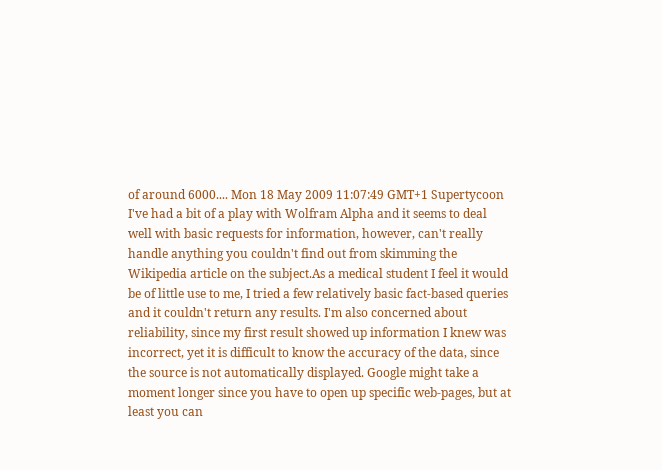of around 6000.... Mon 18 May 2009 11:07:49 GMT+1 Supertycoon I've had a bit of a play with Wolfram Alpha and it seems to deal well with basic requests for information, however, can't really handle anything you couldn't find out from skimming the Wikipedia article on the subject.As a medical student I feel it would be of little use to me, I tried a few relatively basic fact-based queries and it couldn't return any results. I'm also concerned about reliability, since my first result showed up information I knew was incorrect, yet it is difficult to know the accuracy of the data, since the source is not automatically displayed. Google might take a moment longer since you have to open up specific web-pages, but at least you can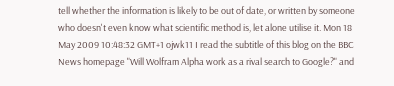tell whether the information is likely to be out of date, or written by someone who doesn't even know what scientific method is, let alone utilise it. Mon 18 May 2009 10:48:32 GMT+1 ojwk11 I read the subtitle of this blog on the BBC News homepage "Will Wolfram Alpha work as a rival search to Google?" and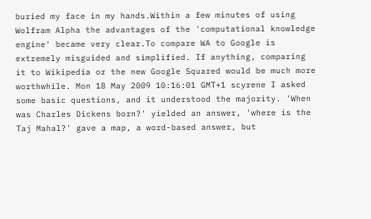buried my face in my hands.Within a few minutes of using Wolfram Alpha the advantages of the 'computational knowledge engine' became very clear.To compare WA to Google is extremely misguided and simplified. If anything, comparing it to Wikipedia or the new Google Squared would be much more worthwhile. Mon 18 May 2009 10:16:01 GMT+1 scyrene I asked some basic questions, and it understood the majority. 'When was Charles Dickens born?' yielded an answer, 'where is the Taj Mahal?' gave a map, a word-based answer, but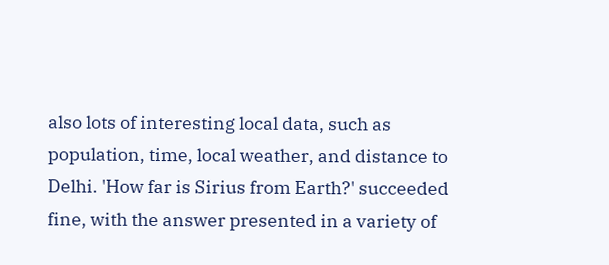also lots of interesting local data, such as population, time, local weather, and distance to Delhi. 'How far is Sirius from Earth?' succeeded fine, with the answer presented in a variety of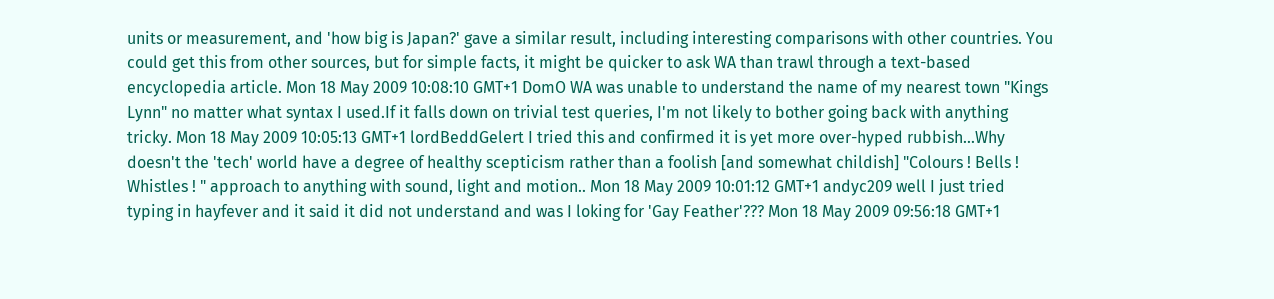units or measurement, and 'how big is Japan?' gave a similar result, including interesting comparisons with other countries. You could get this from other sources, but for simple facts, it might be quicker to ask WA than trawl through a text-based encyclopedia article. Mon 18 May 2009 10:08:10 GMT+1 DomO WA was unable to understand the name of my nearest town "Kings Lynn" no matter what syntax I used.If it falls down on trivial test queries, I'm not likely to bother going back with anything tricky. Mon 18 May 2009 10:05:13 GMT+1 lordBeddGelert I tried this and confirmed it is yet more over-hyped rubbish...Why doesn't the 'tech' world have a degree of healthy scepticism rather than a foolish [and somewhat childish] "Colours ! Bells ! Whistles ! " approach to anything with sound, light and motion.. Mon 18 May 2009 10:01:12 GMT+1 andyc209 well I just tried typing in hayfever and it said it did not understand and was I loking for 'Gay Feather'??? Mon 18 May 2009 09:56:18 GMT+1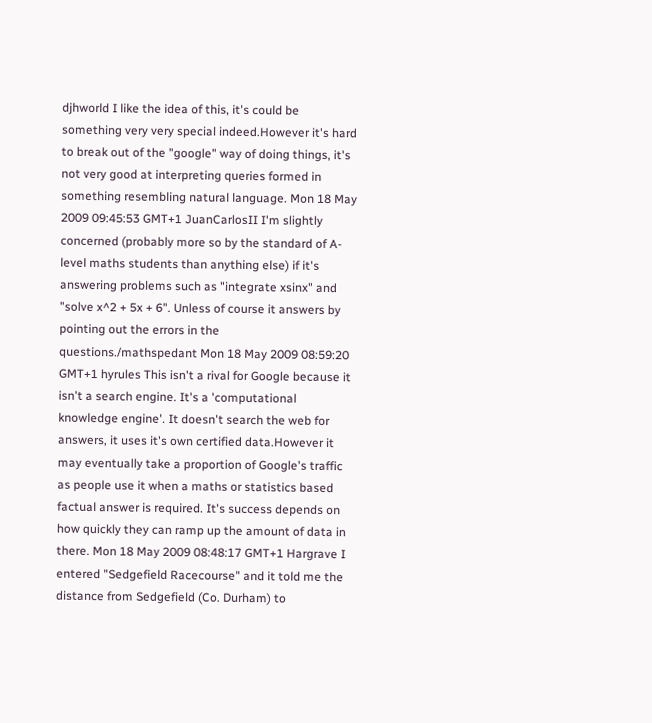djhworld I like the idea of this, it's could be something very very special indeed.However it's hard to break out of the "google" way of doing things, it's not very good at interpreting queries formed in something resembling natural language. Mon 18 May 2009 09:45:53 GMT+1 JuanCarlosII I'm slightly concerned (probably more so by the standard of A-level maths students than anything else) if it's answering problems such as "integrate xsinx" and "solve x^2 + 5x + 6". Unless of course it answers by pointing out the errors in the questions./mathspedant Mon 18 May 2009 08:59:20 GMT+1 hyrules This isn't a rival for Google because it isn't a search engine. It's a 'computational knowledge engine'. It doesn't search the web for answers, it uses it's own certified data.However it may eventually take a proportion of Google's traffic as people use it when a maths or statistics based factual answer is required. It's success depends on how quickly they can ramp up the amount of data in there. Mon 18 May 2009 08:48:17 GMT+1 Hargrave I entered "Sedgefield Racecourse" and it told me the distance from Sedgefield (Co. Durham) to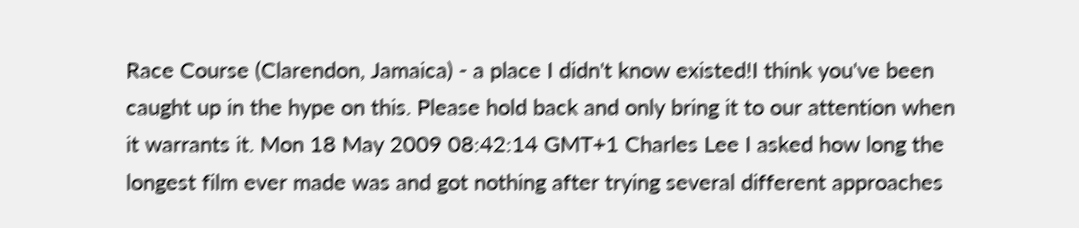Race Course (Clarendon, Jamaica) - a place I didn't know existed!I think you've been caught up in the hype on this. Please hold back and only bring it to our attention when it warrants it. Mon 18 May 2009 08:42:14 GMT+1 Charles Lee I asked how long the longest film ever made was and got nothing after trying several different approaches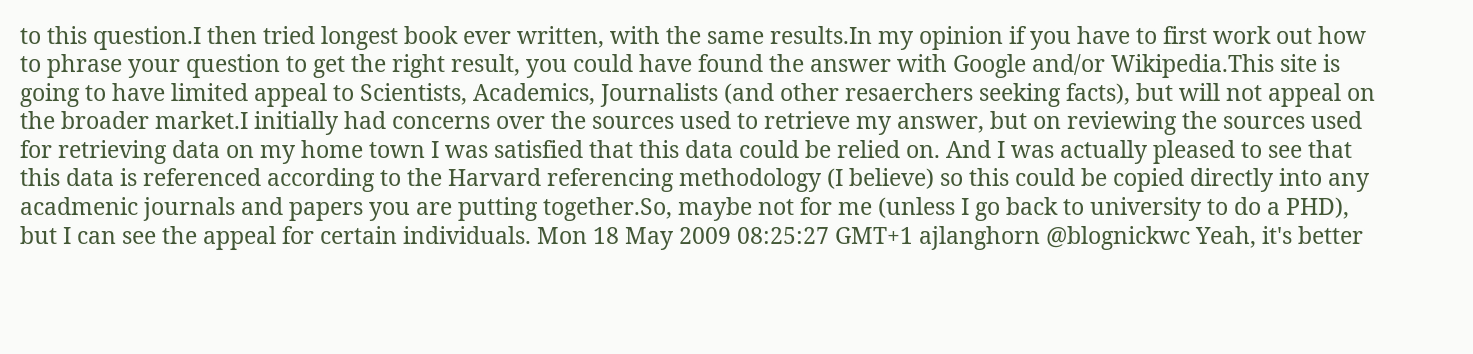to this question.I then tried longest book ever written, with the same results.In my opinion if you have to first work out how to phrase your question to get the right result, you could have found the answer with Google and/or Wikipedia.This site is going to have limited appeal to Scientists, Academics, Journalists (and other resaerchers seeking facts), but will not appeal on the broader market.I initially had concerns over the sources used to retrieve my answer, but on reviewing the sources used for retrieving data on my home town I was satisfied that this data could be relied on. And I was actually pleased to see that this data is referenced according to the Harvard referencing methodology (I believe) so this could be copied directly into any acadmenic journals and papers you are putting together.So, maybe not for me (unless I go back to university to do a PHD), but I can see the appeal for certain individuals. Mon 18 May 2009 08:25:27 GMT+1 ajlanghorn @blognickwc Yeah, it's better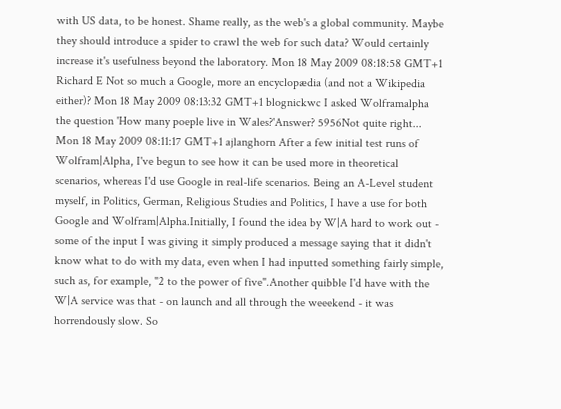with US data, to be honest. Shame really, as the web's a global community. Maybe they should introduce a spider to crawl the web for such data? Would certainly increase it's usefulness beyond the laboratory. Mon 18 May 2009 08:18:58 GMT+1 Richard E Not so much a Google, more an encyclopædia (and not a Wikipedia either)? Mon 18 May 2009 08:13:32 GMT+1 blognickwc I asked Wolframalpha the question 'How many poeple live in Wales?'Answer? 5956Not quite right... Mon 18 May 2009 08:11:17 GMT+1 ajlanghorn After a few initial test runs of Wolfram|Alpha, I've begun to see how it can be used more in theoretical scenarios, whereas I'd use Google in real-life scenarios. Being an A-Level student myself, in Politics, German, Religious Studies and Politics, I have a use for both Google and Wolfram|Alpha.Initially, I found the idea by W|A hard to work out - some of the input I was giving it simply produced a message saying that it didn't know what to do with my data, even when I had inputted something fairly simple, such as, for example, "2 to the power of five".Another quibble I'd have with the W|A service was that - on launch and all through the weeekend - it was horrendously slow. So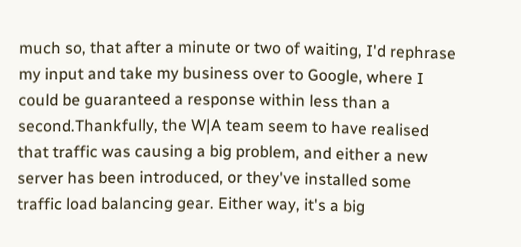much so, that after a minute or two of waiting, I'd rephrase my input and take my business over to Google, where I could be guaranteed a response within less than a second.Thankfully, the W|A team seem to have realised that traffic was causing a big problem, and either a new server has been introduced, or they've installed some traffic load balancing gear. Either way, it's a big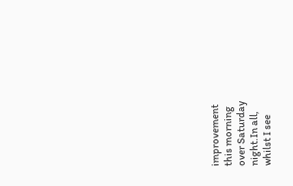improvement this morning over Saturday night.In all, whilst I see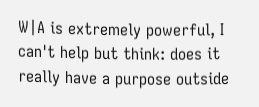W|A is extremely powerful, I can't help but think: does it really have a purpose outside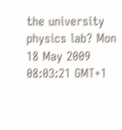the university physics lab? Mon 18 May 2009 08:03:21 GMT+1